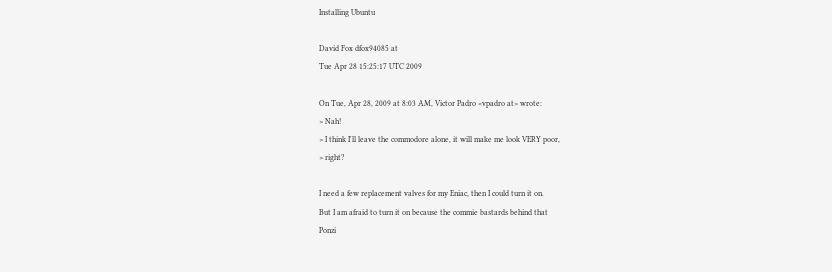Installing Ubuntu

David Fox dfox94085 at
Tue Apr 28 15:25:17 UTC 2009

On Tue, Apr 28, 2009 at 8:03 AM, Victor Padro <vpadro at> wrote:
> Nah!
> I think I'll leave the commodore alone, it will make me look VERY poor,
> right?

I need a few replacement valves for my Eniac, then I could turn it on.
But I am afraid to turn it on because the commie bastards behind that
Ponzi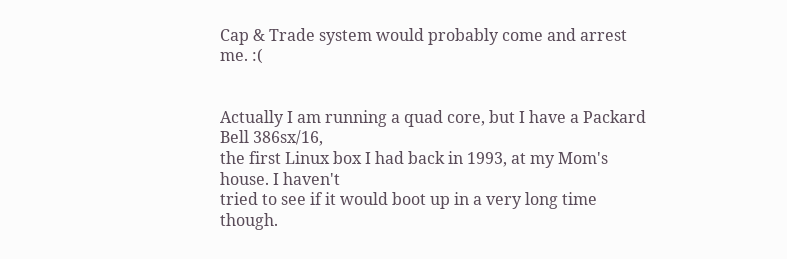Cap & Trade system would probably come and arrest me. :(


Actually I am running a quad core, but I have a Packard Bell 386sx/16,
the first Linux box I had back in 1993, at my Mom's house. I haven't
tried to see if it would boot up in a very long time though.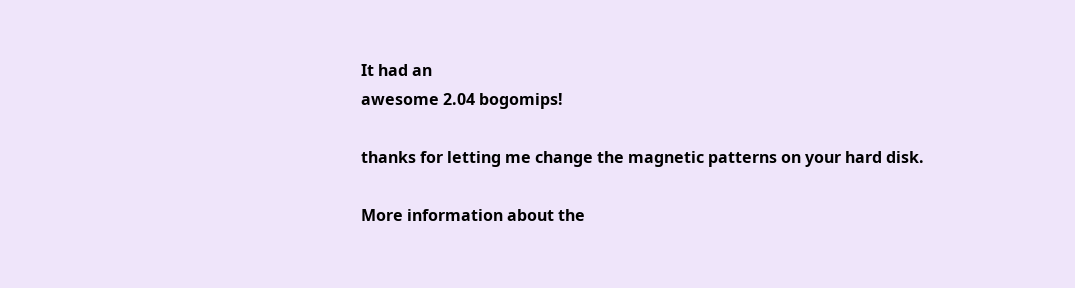It had an
awesome 2.04 bogomips!

thanks for letting me change the magnetic patterns on your hard disk.

More information about the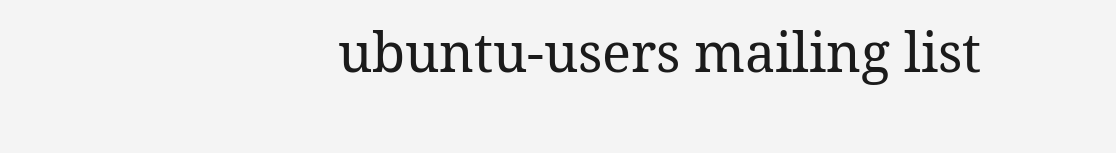ubuntu-users mailing list